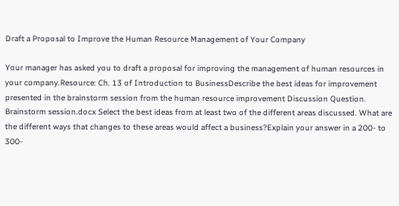Draft a Proposal to Improve the Human Resource Management of Your Company

Your manager has asked you to draft a proposal for improving the management of human resources in your company.Resource: Ch. 13 of Introduction to BusinessDescribe the best ideas for improvement presented in the brainstorm session from the human resource improvement Discussion Question. Brainstorm session.docx Select the best ideas from at least two of the different areas discussed. What are the different ways that changes to these areas would affect a business?Explain your answer in a 200- to 300-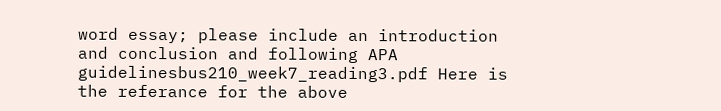word essay; please include an introduction and conclusion and following APA guidelinesbus210_week7_reading3.pdf Here is the referance for the above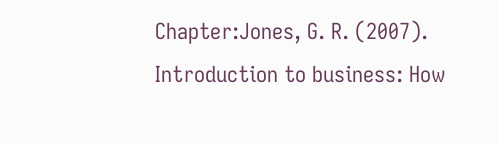Chapter:Jones, G. R. (2007). Introduction to business: How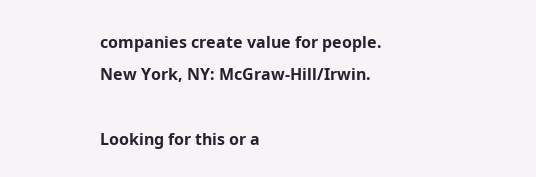companies create value for people. New York, NY: McGraw-Hill/Irwin.

Looking for this or a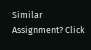Similar Assignment? Click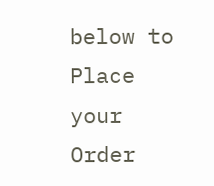below to Place your Order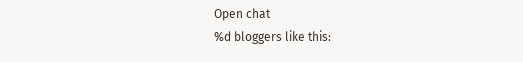Open chat
%d bloggers like this: